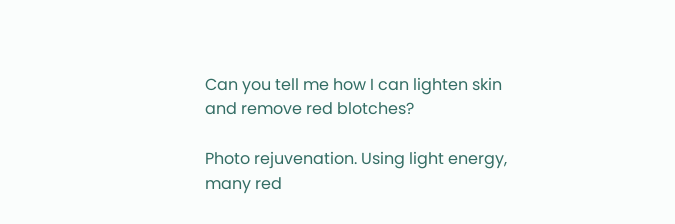Can you tell me how I can lighten skin and remove red blotches?

Photo rejuvenation. Using light energy, many red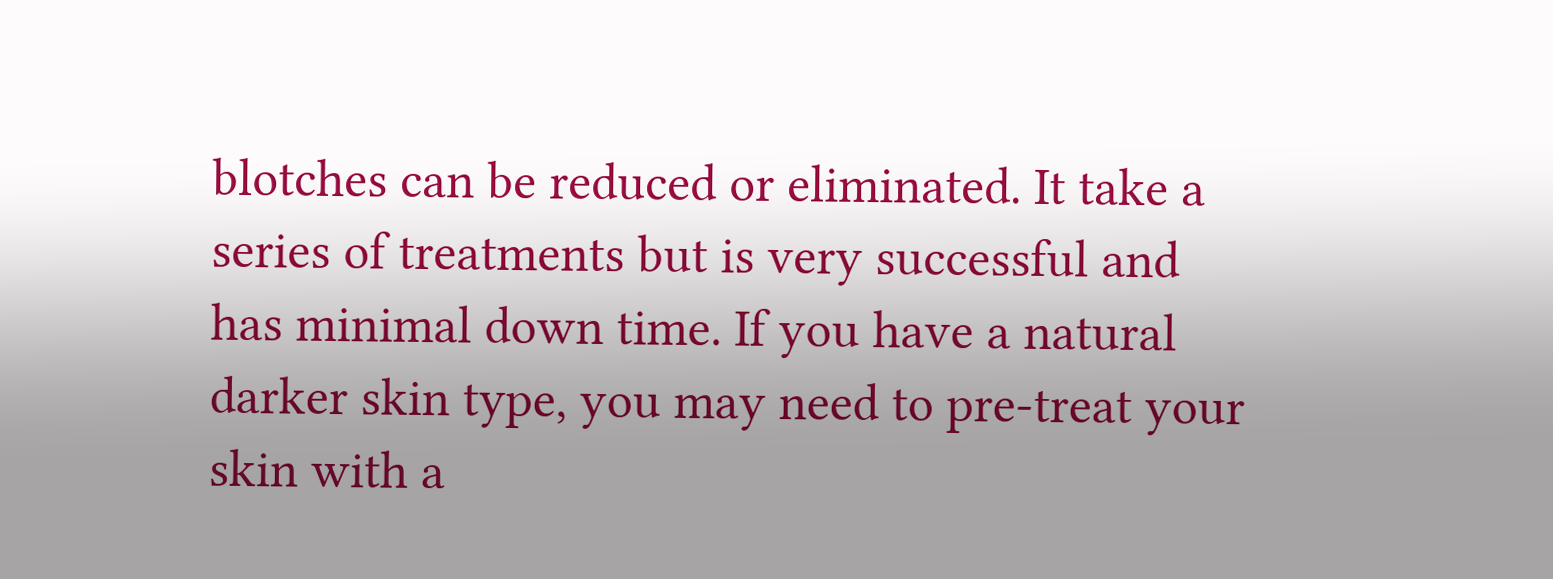blotches can be reduced or eliminated. It take a series of treatments but is very successful and has minimal down time. If you have a natural darker skin type, you may need to pre-treat your skin with a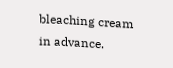bleaching cream in advance.